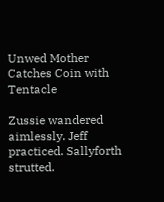Unwed Mother Catches Coin with Tentacle

Zussie wandered aimlessly. Jeff practiced. Sallyforth strutted.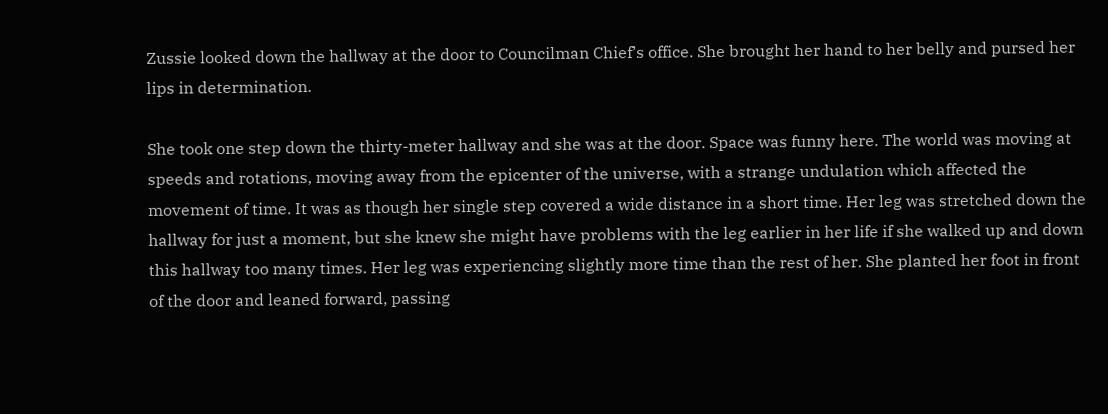Zussie looked down the hallway at the door to Councilman Chief’s office. She brought her hand to her belly and pursed her lips in determination.

She took one step down the thirty-meter hallway and she was at the door. Space was funny here. The world was moving at speeds and rotations, moving away from the epicenter of the universe, with a strange undulation which affected the movement of time. It was as though her single step covered a wide distance in a short time. Her leg was stretched down the hallway for just a moment, but she knew she might have problems with the leg earlier in her life if she walked up and down this hallway too many times. Her leg was experiencing slightly more time than the rest of her. She planted her foot in front of the door and leaned forward, passing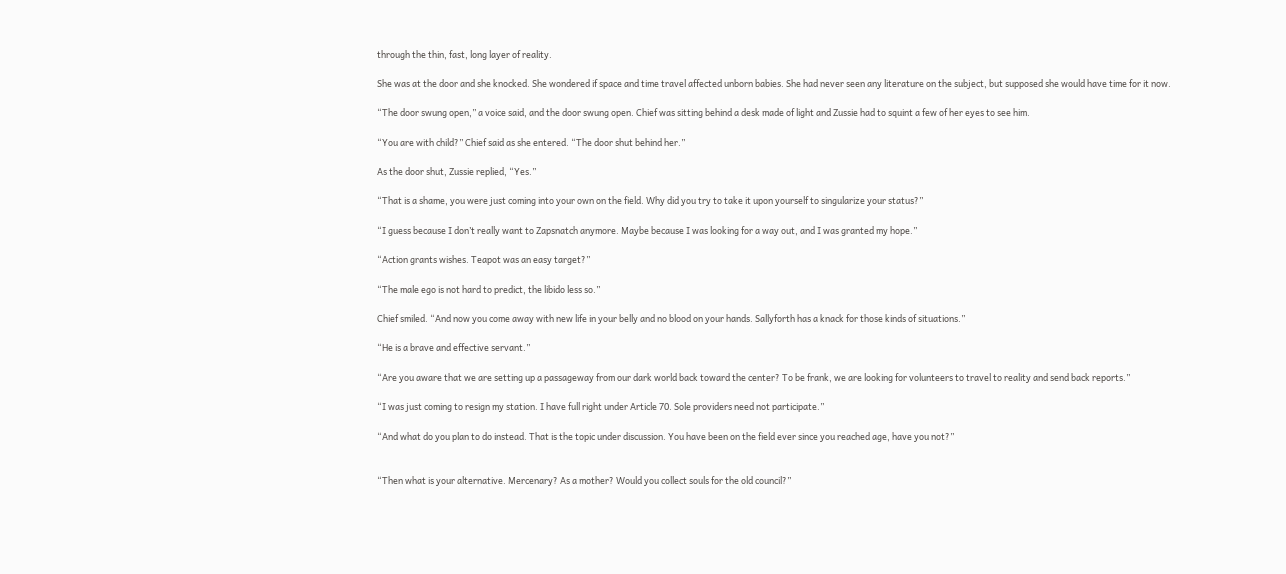through the thin, fast, long layer of reality.

She was at the door and she knocked. She wondered if space and time travel affected unborn babies. She had never seen any literature on the subject, but supposed she would have time for it now.

“The door swung open,” a voice said, and the door swung open. Chief was sitting behind a desk made of light and Zussie had to squint a few of her eyes to see him.

“You are with child?” Chief said as she entered. “The door shut behind her.”

As the door shut, Zussie replied, “Yes.”

“That is a shame, you were just coming into your own on the field. Why did you try to take it upon yourself to singularize your status?”

“I guess because I don’t really want to Zapsnatch anymore. Maybe because I was looking for a way out, and I was granted my hope.”

“Action grants wishes. Teapot was an easy target?”

“The male ego is not hard to predict, the libido less so.”

Chief smiled. “And now you come away with new life in your belly and no blood on your hands. Sallyforth has a knack for those kinds of situations.”

“He is a brave and effective servant.”

“Are you aware that we are setting up a passageway from our dark world back toward the center? To be frank, we are looking for volunteers to travel to reality and send back reports.”

“I was just coming to resign my station. I have full right under Article 70. Sole providers need not participate.”

“And what do you plan to do instead. That is the topic under discussion. You have been on the field ever since you reached age, have you not?”


“Then what is your alternative. Mercenary? As a mother? Would you collect souls for the old council?”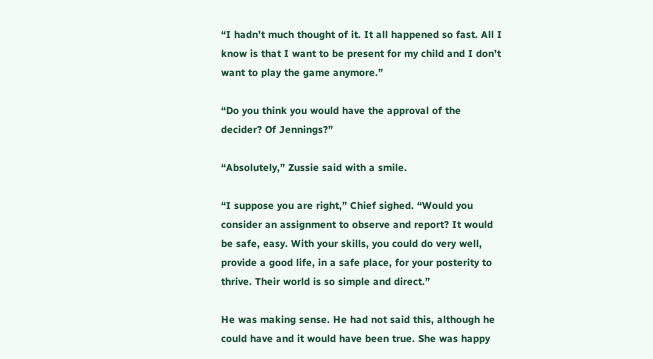“I hadn’t much thought of it. It all happened so fast. All I know is that I want to be present for my child and I don’t want to play the game anymore.”

“Do you think you would have the approval of the decider? Of Jennings?”

“Absolutely,” Zussie said with a smile.

“I suppose you are right,” Chief sighed. “Would you consider an assignment to observe and report? It would be safe, easy. With your skills, you could do very well, provide a good life, in a safe place, for your posterity to thrive. Their world is so simple and direct.”

He was making sense. He had not said this, although he could have and it would have been true. She was happy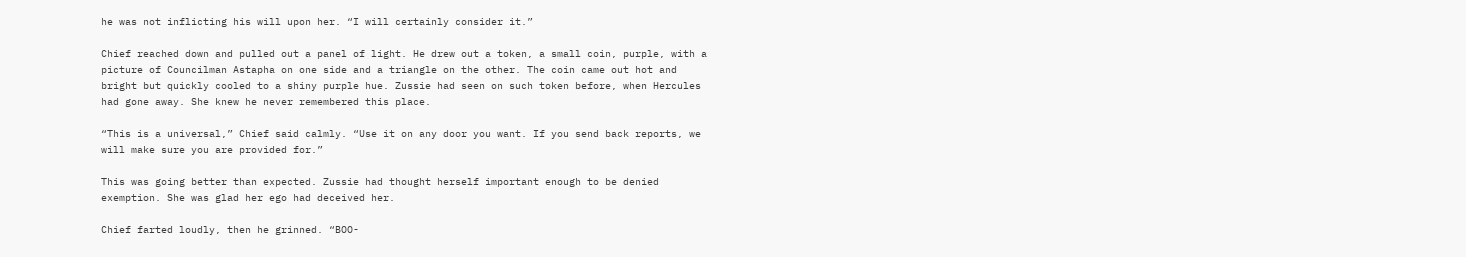he was not inflicting his will upon her. “I will certainly consider it.”

Chief reached down and pulled out a panel of light. He drew out a token, a small coin, purple, with a picture of Councilman Astapha on one side and a triangle on the other. The coin came out hot and bright but quickly cooled to a shiny purple hue. Zussie had seen on such token before, when Hercules had gone away. She knew he never remembered this place.

“This is a universal,” Chief said calmly. “Use it on any door you want. If you send back reports, we will make sure you are provided for.”

This was going better than expected. Zussie had thought herself important enough to be denied exemption. She was glad her ego had deceived her.

Chief farted loudly, then he grinned. “BOO-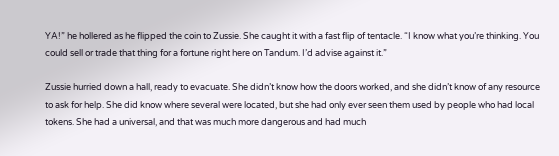YA!” he hollered as he flipped the coin to Zussie. She caught it with a fast flip of tentacle. “I know what you’re thinking. You could sell or trade that thing for a fortune right here on Tandum. I’d advise against it.”

Zussie hurried down a hall, ready to evacuate. She didn’t know how the doors worked, and she didn’t know of any resource to ask for help. She did know where several were located, but she had only ever seen them used by people who had local tokens. She had a universal, and that was much more dangerous and had much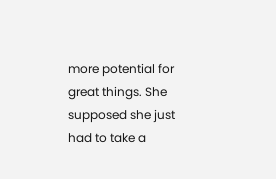more potential for great things. She supposed she just had to take a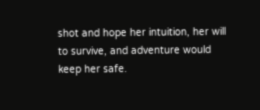shot and hope her intuition, her will to survive, and adventure would keep her safe.